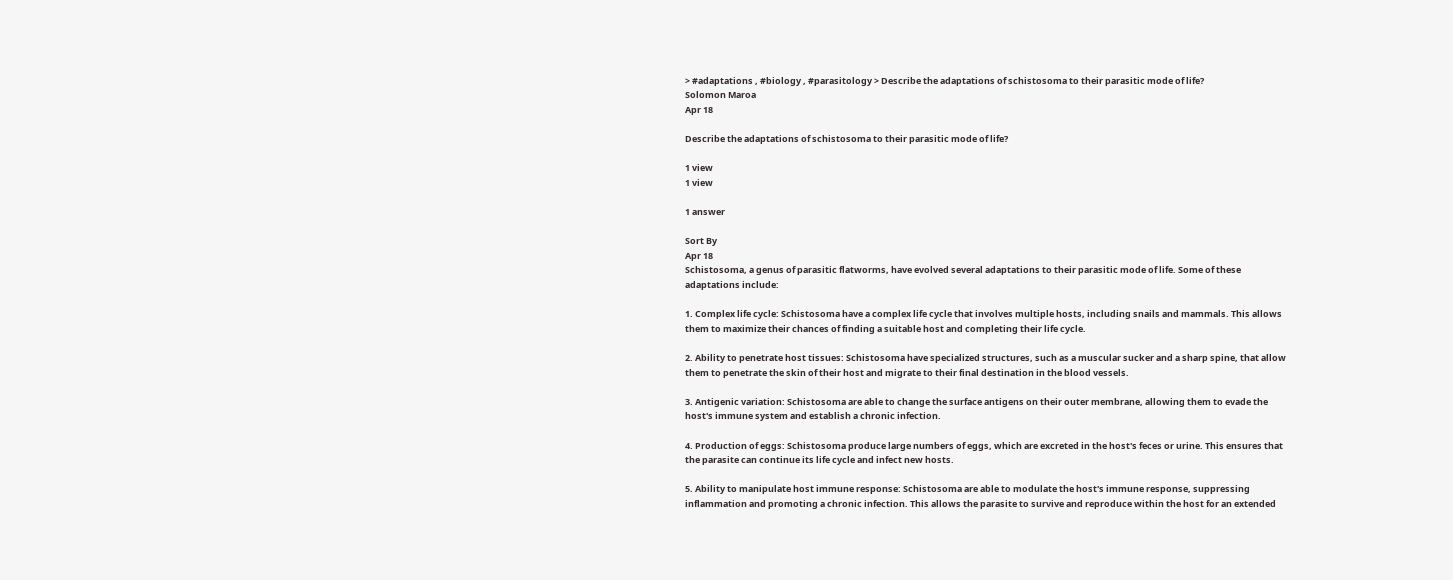> #adaptations , #biology , #parasitology > Describe the adaptations of schistosoma to their parasitic mode of life?
Solomon Maroa
Apr 18

Describe the adaptations of schistosoma to their parasitic mode of life?

1 view
1 view

1 answer

Sort By
Apr 18
Schistosoma, a genus of parasitic flatworms, have evolved several adaptations to their parasitic mode of life. Some of these adaptations include:

1. Complex life cycle: Schistosoma have a complex life cycle that involves multiple hosts, including snails and mammals. This allows them to maximize their chances of finding a suitable host and completing their life cycle.

2. Ability to penetrate host tissues: Schistosoma have specialized structures, such as a muscular sucker and a sharp spine, that allow them to penetrate the skin of their host and migrate to their final destination in the blood vessels.

3. Antigenic variation: Schistosoma are able to change the surface antigens on their outer membrane, allowing them to evade the host's immune system and establish a chronic infection.

4. Production of eggs: Schistosoma produce large numbers of eggs, which are excreted in the host's feces or urine. This ensures that the parasite can continue its life cycle and infect new hosts.

5. Ability to manipulate host immune response: Schistosoma are able to modulate the host's immune response, suppressing inflammation and promoting a chronic infection. This allows the parasite to survive and reproduce within the host for an extended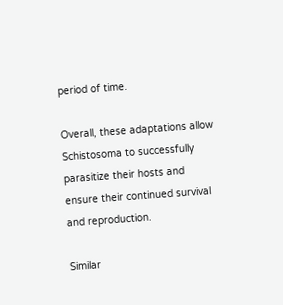period of time.

Overall, these adaptations allow Schistosoma to successfully parasitize their hosts and ensure their continued survival and reproduction.

Similar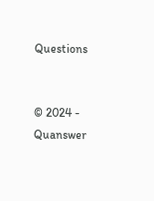Questions


© 2024 - Quanswer